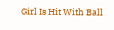Girl Is Hit With Ball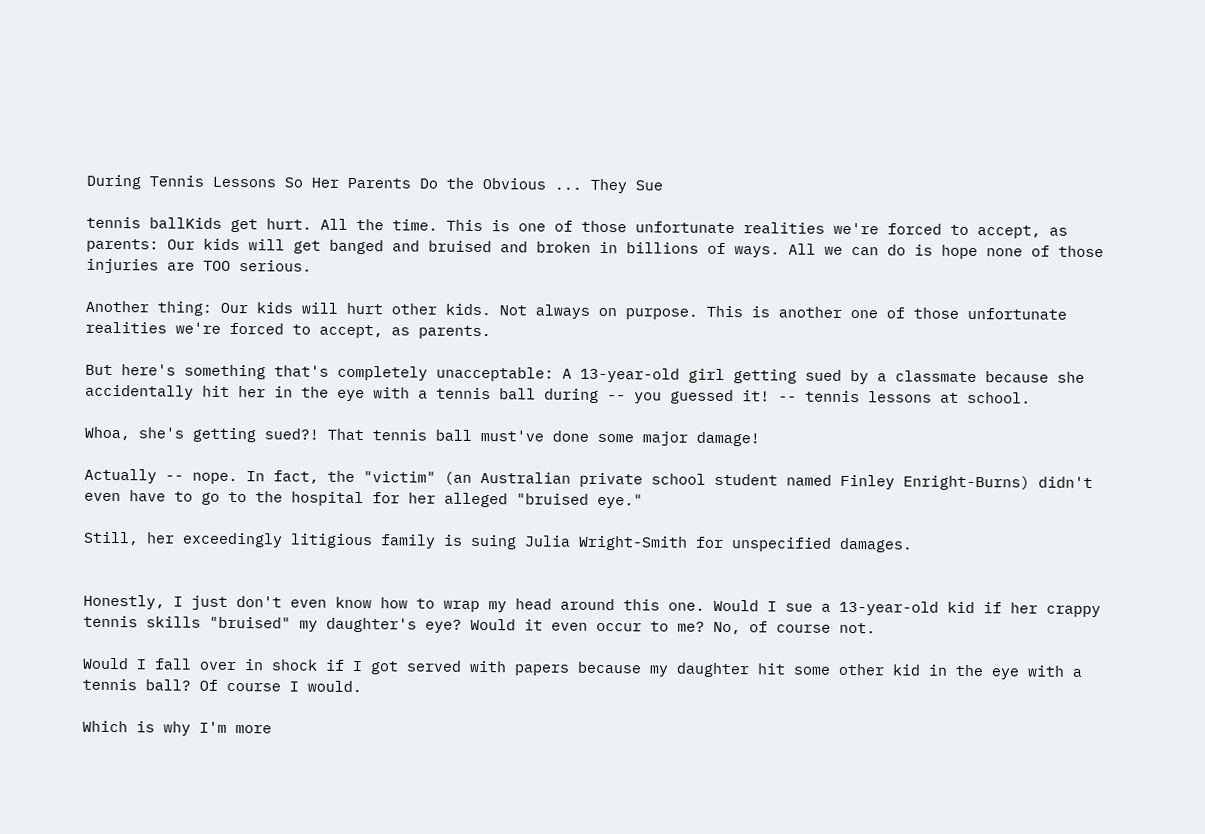During Tennis Lessons So Her Parents Do the Obvious ... They Sue

tennis ballKids get hurt. All the time. This is one of those unfortunate realities we're forced to accept, as parents: Our kids will get banged and bruised and broken in billions of ways. All we can do is hope none of those injuries are TOO serious.

Another thing: Our kids will hurt other kids. Not always on purpose. This is another one of those unfortunate realities we're forced to accept, as parents.

But here's something that's completely unacceptable: A 13-year-old girl getting sued by a classmate because she accidentally hit her in the eye with a tennis ball during -- you guessed it! -- tennis lessons at school.

Whoa, she's getting sued?! That tennis ball must've done some major damage!

Actually -- nope. In fact, the "victim" (an Australian private school student named Finley Enright-Burns) didn't even have to go to the hospital for her alleged "bruised eye."

Still, her exceedingly litigious family is suing Julia Wright-Smith for unspecified damages.


Honestly, I just don't even know how to wrap my head around this one. Would I sue a 13-year-old kid if her crappy tennis skills "bruised" my daughter's eye? Would it even occur to me? No, of course not.

Would I fall over in shock if I got served with papers because my daughter hit some other kid in the eye with a tennis ball? Of course I would.

Which is why I'm more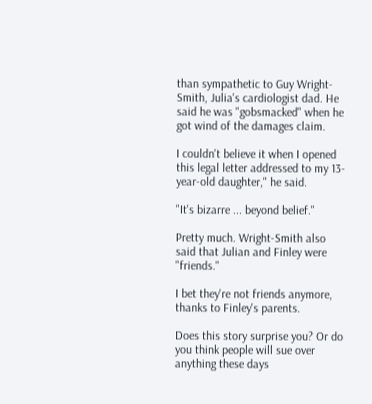than sympathetic to Guy Wright-Smith, Julia's cardiologist dad. He said he was "gobsmacked" when he got wind of the damages claim.

I couldn't believe it when I opened this legal letter addressed to my 13-year-old daughter," he said.

"It's bizarre ... beyond belief."

Pretty much. Wright-Smith also said that Julian and Finley were "friends."

I bet they're not friends anymore, thanks to Finley's parents.

Does this story surprise you? Or do you think people will sue over anything these days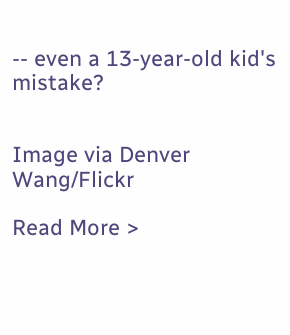-- even a 13-year-old kid's mistake?


Image via Denver Wang/Flickr

Read More >